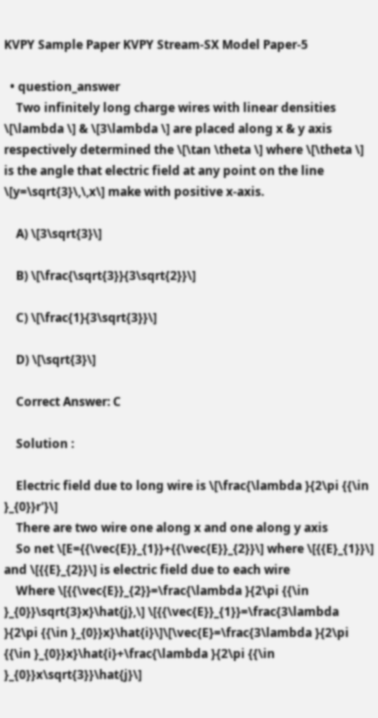KVPY Sample Paper KVPY Stream-SX Model Paper-5

  • question_answer
    Two infinitely long charge wires with linear densities \[\lambda \] & \[3\lambda \] are placed along x & y axis respectively determined the \[\tan \theta \] where \[\theta \] is the angle that electric field at any point on the line \[y=\sqrt{3}\,\,x\] make with positive x-axis.

    A) \[3\sqrt{3}\]

    B) \[\frac{\sqrt{3}}{3\sqrt{2}}\]

    C) \[\frac{1}{3\sqrt{3}}\]

    D) \[\sqrt{3}\]

    Correct Answer: C

    Solution :

    Electric field due to long wire is \[\frac{\lambda }{2\pi {{\in }_{0}}r'}\]
    There are two wire one along x and one along y axis
    So net \[E={{\vec{E}}_{1}}+{{\vec{E}}_{2}}\] where \[{{E}_{1}}\] and \[{{E}_{2}}\] is electric field due to each wire
    Where \[{{\vec{E}}_{2}}=\frac{\lambda }{2\pi {{\in }_{0}}\sqrt{3}x}\hat{j},\] \[{{\vec{E}}_{1}}=\frac{3\lambda }{2\pi {{\in }_{0}}x}\hat{i}\]\[\vec{E}=\frac{3\lambda }{2\pi {{\in }_{0}}x}\hat{i}+\frac{\lambda }{2\pi {{\in }_{0}}x\sqrt{3}}\hat{j}\]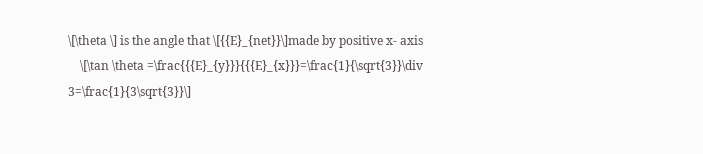\[\theta \] is the angle that \[{{E}_{net}}\]made by positive x- axis
    \[\tan \theta =\frac{{{E}_{y}}}{{{E}_{x}}}=\frac{1}{\sqrt{3}}\div 3=\frac{1}{3\sqrt{3}}\]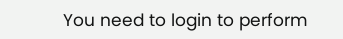You need to login to perform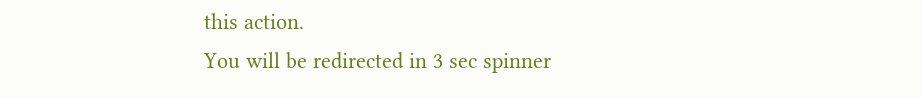this action.
You will be redirected in 3 sec spinner